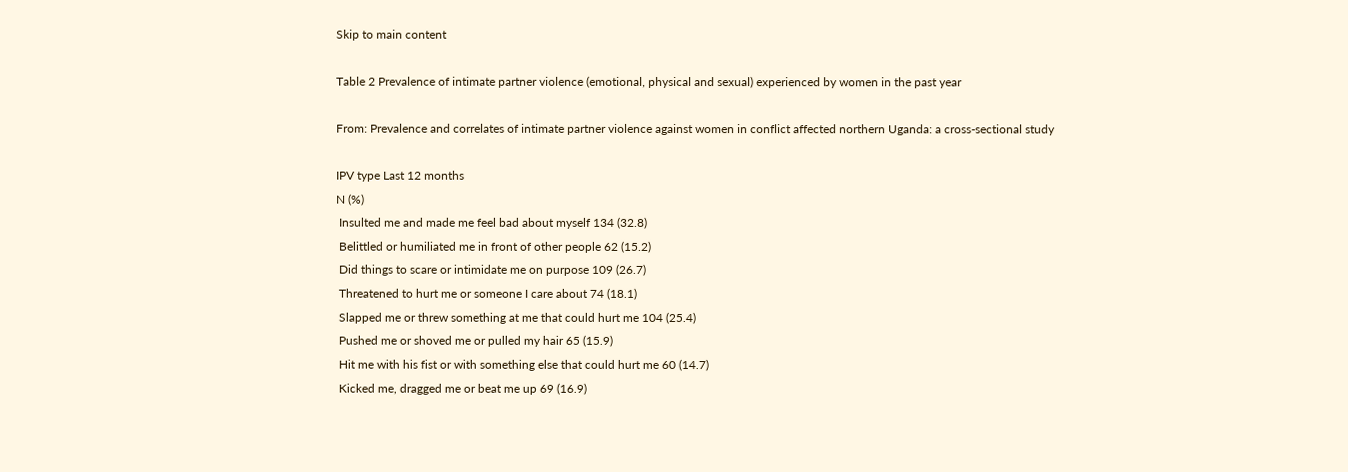Skip to main content

Table 2 Prevalence of intimate partner violence (emotional, physical and sexual) experienced by women in the past year

From: Prevalence and correlates of intimate partner violence against women in conflict affected northern Uganda: a cross-sectional study

IPV type Last 12 months
N (%)
 Insulted me and made me feel bad about myself 134 (32.8)
 Belittled or humiliated me in front of other people 62 (15.2)
 Did things to scare or intimidate me on purpose 109 (26.7)
 Threatened to hurt me or someone I care about 74 (18.1)
 Slapped me or threw something at me that could hurt me 104 (25.4)
 Pushed me or shoved me or pulled my hair 65 (15.9)
 Hit me with his fist or with something else that could hurt me 60 (14.7)
 Kicked me, dragged me or beat me up 69 (16.9)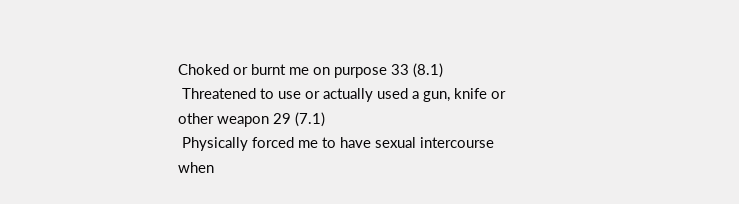Choked or burnt me on purpose 33 (8.1)
 Threatened to use or actually used a gun, knife or other weapon 29 (7.1)
 Physically forced me to have sexual intercourse when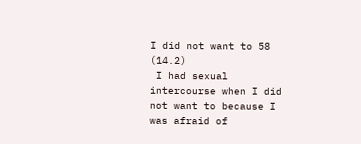I did not want to 58 (14.2)
 I had sexual intercourse when I did not want to because I was afraid of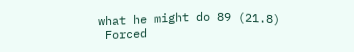what he might do 89 (21.8)
 Forced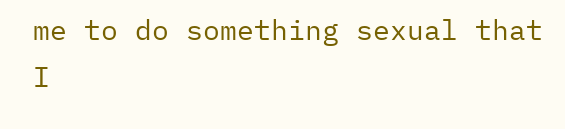me to do something sexual that I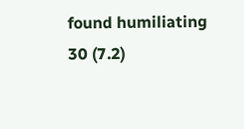found humiliating 30 (7.2)